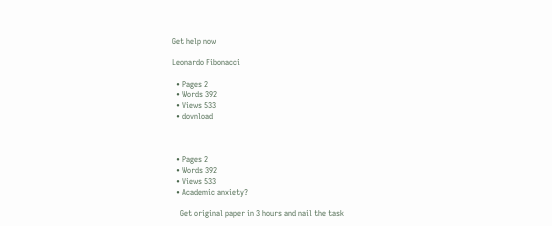Get help now

Leonardo Fibonacci

  • Pages 2
  • Words 392
  • Views 533
  • dovnload



  • Pages 2
  • Words 392
  • Views 533
  • Academic anxiety?

    Get original paper in 3 hours and nail the task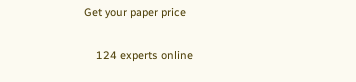Get your paper price

    124 experts online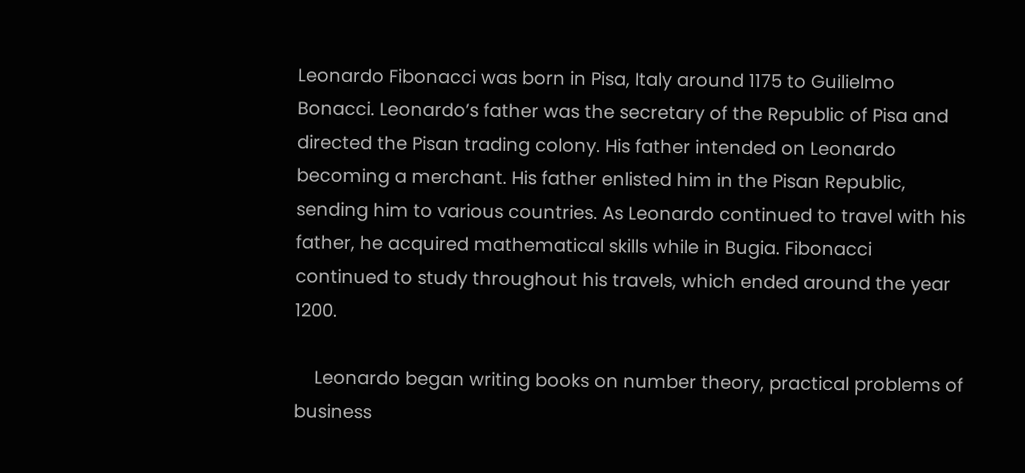Leonardo Fibonacci was born in Pisa, Italy around 1175 to Guilielmo Bonacci. Leonardo’s father was the secretary of the Republic of Pisa and directed the Pisan trading colony. His father intended on Leonardo becoming a merchant. His father enlisted him in the Pisan Republic, sending him to various countries. As Leonardo continued to travel with his father, he acquired mathematical skills while in Bugia. Fibonacci continued to study throughout his travels, which ended around the year 1200.

    Leonardo began writing books on number theory, practical problems of business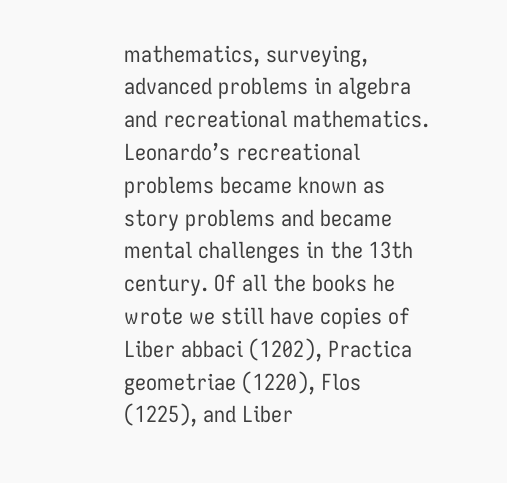mathematics, surveying, advanced problems in algebra and recreational mathematics. Leonardo’s recreational problems became known as story problems and became mental challenges in the 13th century. Of all the books he wrote we still have copies of Liber abbaci (1202), Practica geometriae (1220), Flos (1225), and Liber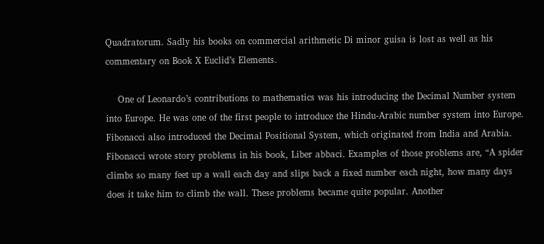Quadratorum. Sadly his books on commercial arithmetic Di minor guisa is lost as well as his commentary on Book X Euclid’s Elements.

    One of Leonardo’s contributions to mathematics was his introducing the Decimal Number system into Europe. He was one of the first people to introduce the Hindu-Arabic number system into Europe. Fibonacci also introduced the Decimal Positional System, which originated from India and Arabia. Fibonacci wrote story problems in his book, Liber abbaci. Examples of those problems are, “A spider climbs so many feet up a wall each day and slips back a fixed number each night, how many days does it take him to climb the wall. These problems became quite popular. Another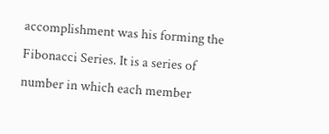accomplishment was his forming the Fibonacci Series. It is a series of number in which each member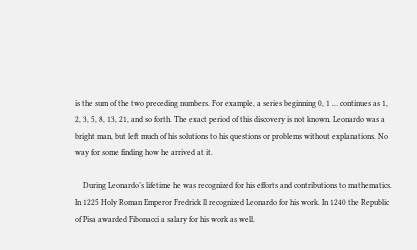is the sum of the two preceding numbers. For example, a series beginning 0, 1 … continues as 1, 2, 3, 5, 8, 13, 21, and so forth. The exact period of this discovery is not known. Leonardo was a bright man, but left much of his solutions to his questions or problems without explanations. No way for some finding how he arrived at it.

    During Leonardo’s lifetime he was recognized for his efforts and contributions to mathematics. In 1225 Holy Roman Emperor Fredrick ll recognized Leonardo for his work. In 1240 the Republic of Pisa awarded Fibonacci a salary for his work as well.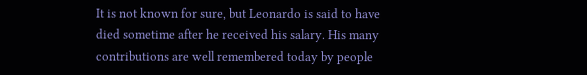It is not known for sure, but Leonardo is said to have died sometime after he received his salary. His many contributions are well remembered today by people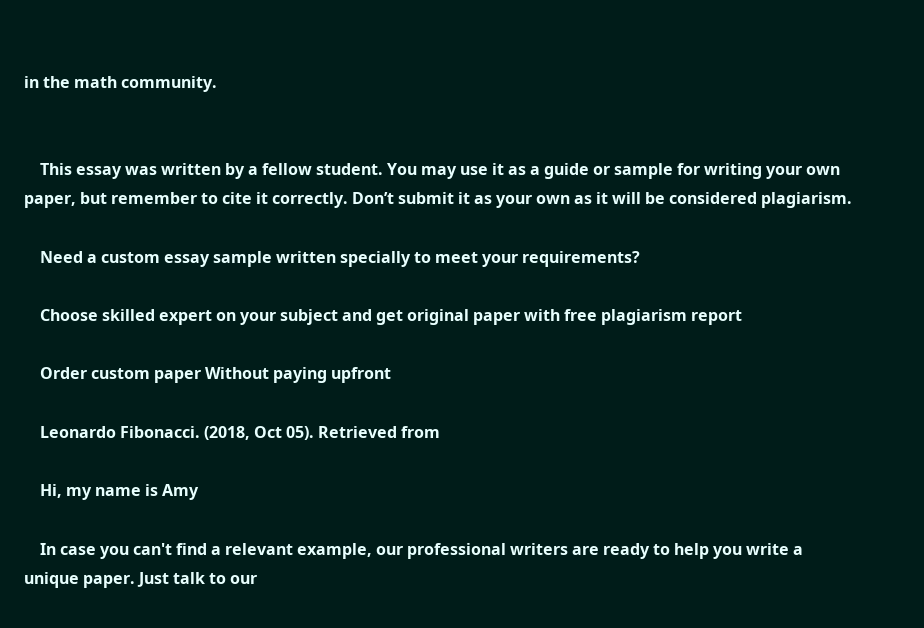in the math community.


    This essay was written by a fellow student. You may use it as a guide or sample for writing your own paper, but remember to cite it correctly. Don’t submit it as your own as it will be considered plagiarism.

    Need a custom essay sample written specially to meet your requirements?

    Choose skilled expert on your subject and get original paper with free plagiarism report

    Order custom paper Without paying upfront

    Leonardo Fibonacci. (2018, Oct 05). Retrieved from

    Hi, my name is Amy

    In case you can't find a relevant example, our professional writers are ready to help you write a unique paper. Just talk to our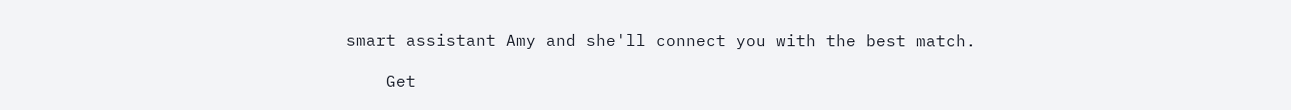smart assistant Amy and she'll connect you with the best match.

    Get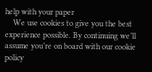help with your paper
    We use cookies to give you the best experience possible. By continuing we’ll assume you’re on board with our cookie policy